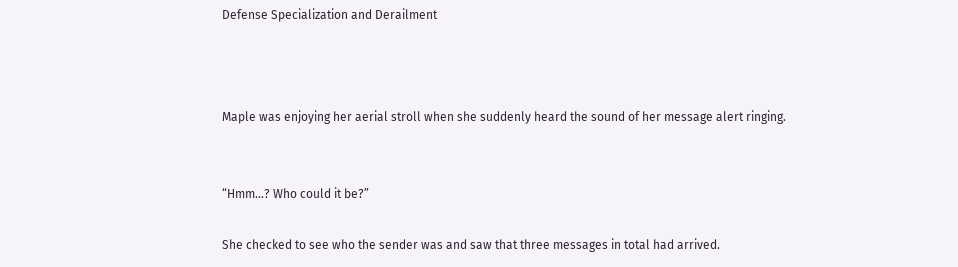Defense Specialization and Derailment



Maple was enjoying her aerial stroll when she suddenly heard the sound of her message alert ringing.


“Hmm…? Who could it be?”

She checked to see who the sender was and saw that three messages in total had arrived.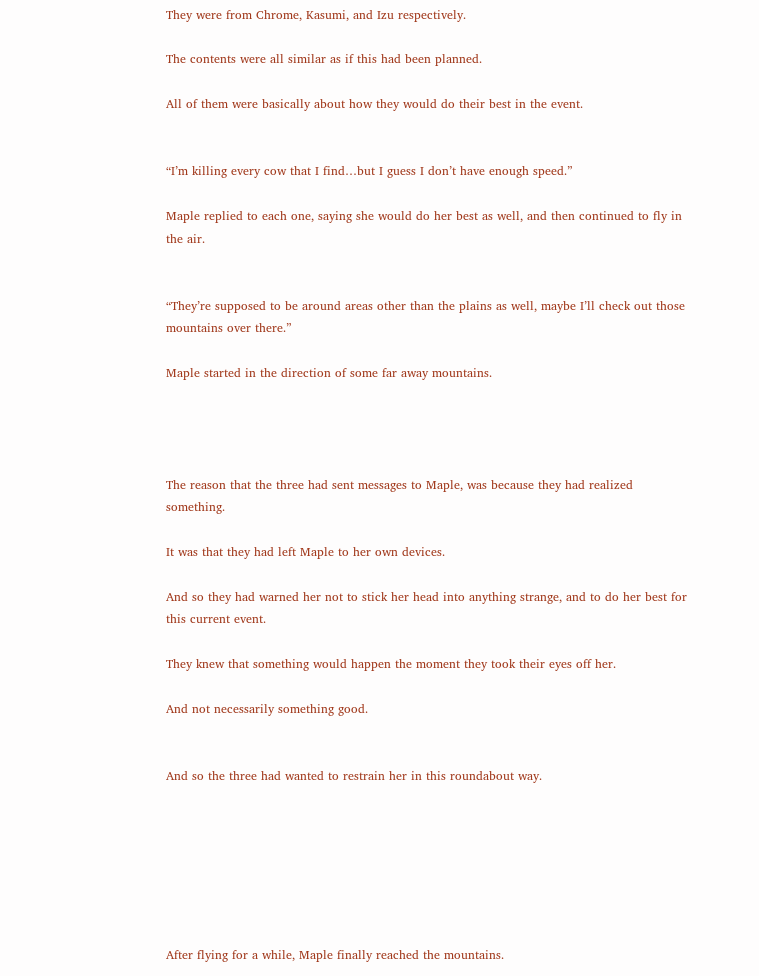They were from Chrome, Kasumi, and Izu respectively.

The contents were all similar as if this had been planned.

All of them were basically about how they would do their best in the event.


“I’m killing every cow that I find…but I guess I don’t have enough speed.”

Maple replied to each one, saying she would do her best as well, and then continued to fly in the air.


“They’re supposed to be around areas other than the plains as well, maybe I’ll check out those mountains over there.”

Maple started in the direction of some far away mountains.




The reason that the three had sent messages to Maple, was because they had realized something.

It was that they had left Maple to her own devices.

And so they had warned her not to stick her head into anything strange, and to do her best for this current event.

They knew that something would happen the moment they took their eyes off her.

And not necessarily something good.


And so the three had wanted to restrain her in this roundabout way.







After flying for a while, Maple finally reached the mountains.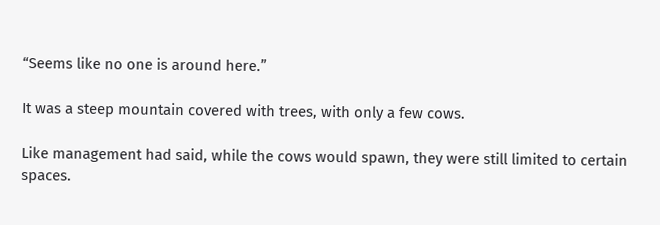“Seems like no one is around here.”

It was a steep mountain covered with trees, with only a few cows.

Like management had said, while the cows would spawn, they were still limited to certain spaces.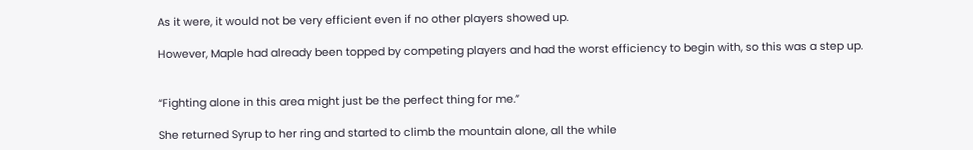As it were, it would not be very efficient even if no other players showed up.

However, Maple had already been topped by competing players and had the worst efficiency to begin with, so this was a step up.


“Fighting alone in this area might just be the perfect thing for me.”

She returned Syrup to her ring and started to climb the mountain alone, all the while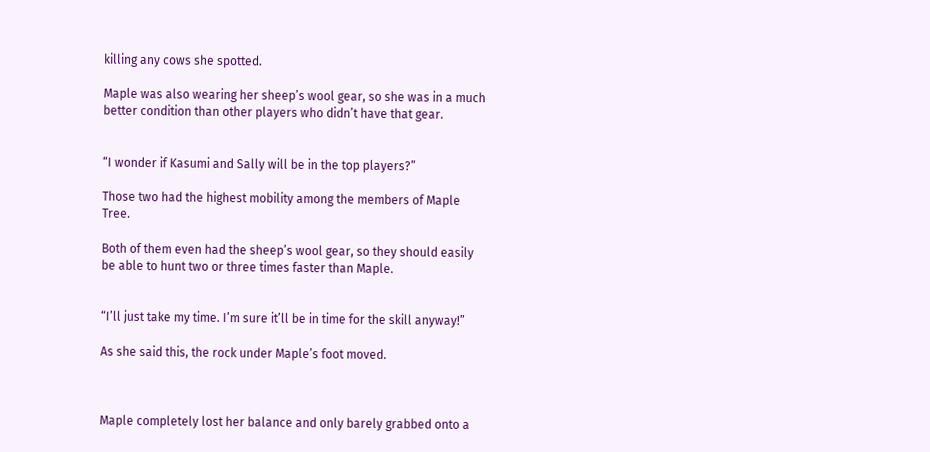killing any cows she spotted.

Maple was also wearing her sheep’s wool gear, so she was in a much better condition than other players who didn’t have that gear.


“I wonder if Kasumi and Sally will be in the top players?”

Those two had the highest mobility among the members of Maple Tree.

Both of them even had the sheep’s wool gear, so they should easily be able to hunt two or three times faster than Maple.


“I’ll just take my time. I’m sure it’ll be in time for the skill anyway!”

As she said this, the rock under Maple’s foot moved.



Maple completely lost her balance and only barely grabbed onto a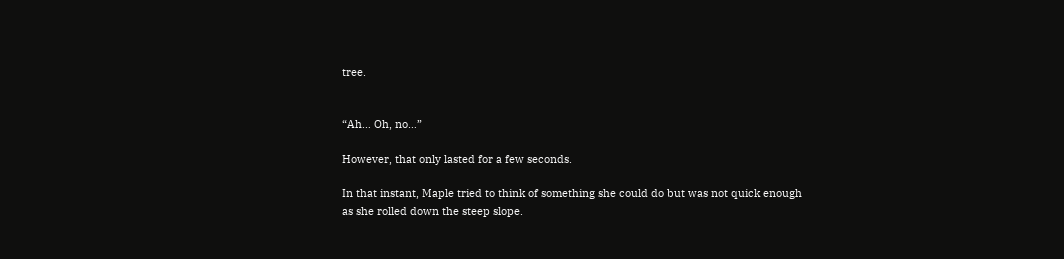tree.


“Ah… Oh, no…”

However, that only lasted for a few seconds.

In that instant, Maple tried to think of something she could do but was not quick enough as she rolled down the steep slope.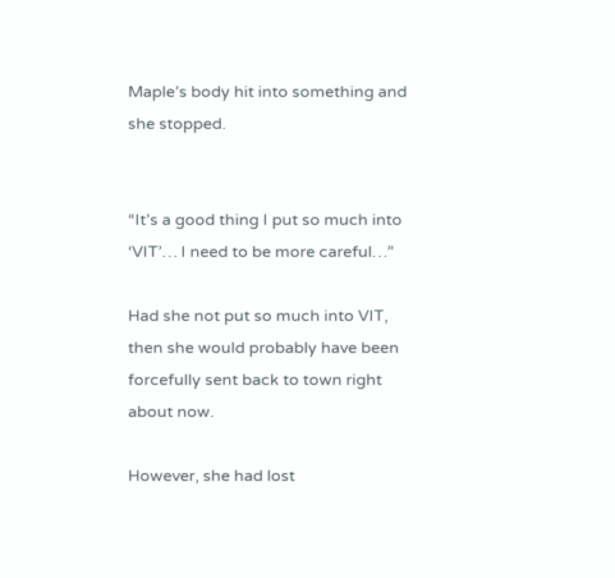Maple’s body hit into something and she stopped.


“It’s a good thing I put so much into ‘VIT’… I need to be more careful…”

Had she not put so much into VIT, then she would probably have been forcefully sent back to town right about now.

However, she had lost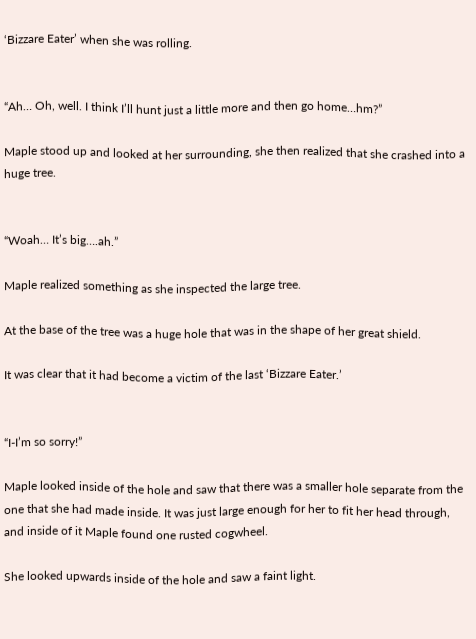‘Bizzare Eater’ when she was rolling.


“Ah… Oh, well. I think I’ll hunt just a little more and then go home…hm?”

Maple stood up and looked at her surrounding, she then realized that she crashed into a huge tree.


“Woah… It’s big….ah.”

Maple realized something as she inspected the large tree.

At the base of the tree was a huge hole that was in the shape of her great shield.

It was clear that it had become a victim of the last ‘Bizzare Eater.’


“I-I’m so sorry!”

Maple looked inside of the hole and saw that there was a smaller hole separate from the one that she had made inside. It was just large enough for her to fit her head through, and inside of it Maple found one rusted cogwheel.

She looked upwards inside of the hole and saw a faint light.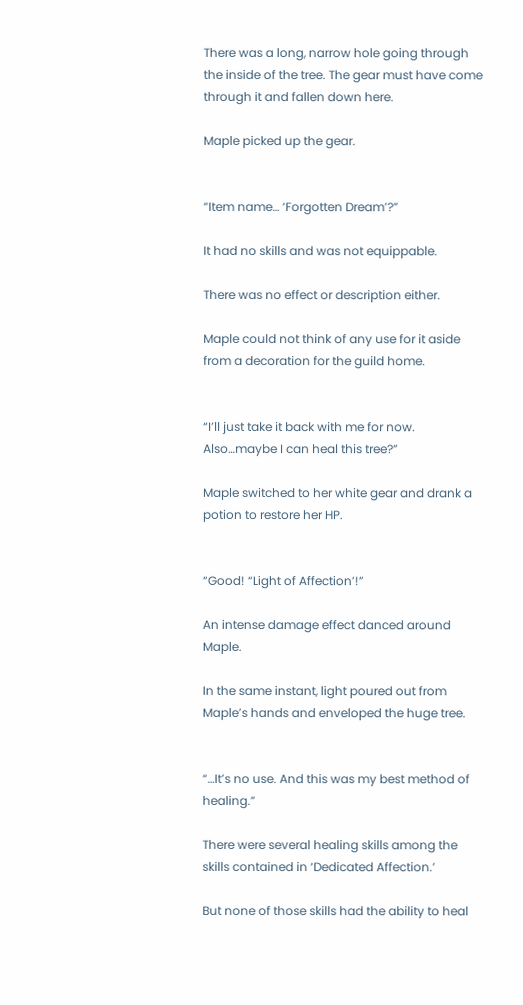There was a long, narrow hole going through the inside of the tree. The gear must have come through it and fallen down here.

Maple picked up the gear.


“Item name… ‘Forgotten Dream’?”

It had no skills and was not equippable.

There was no effect or description either.

Maple could not think of any use for it aside from a decoration for the guild home.


“I’ll just take it back with me for now. Also…maybe I can heal this tree?”

Maple switched to her white gear and drank a potion to restore her HP.


“Good! “Light of Affection’!”

An intense damage effect danced around Maple.

In the same instant, light poured out from Maple’s hands and enveloped the huge tree.


“…It’s no use. And this was my best method of healing.”

There were several healing skills among the skills contained in ‘Dedicated Affection.’

But none of those skills had the ability to heal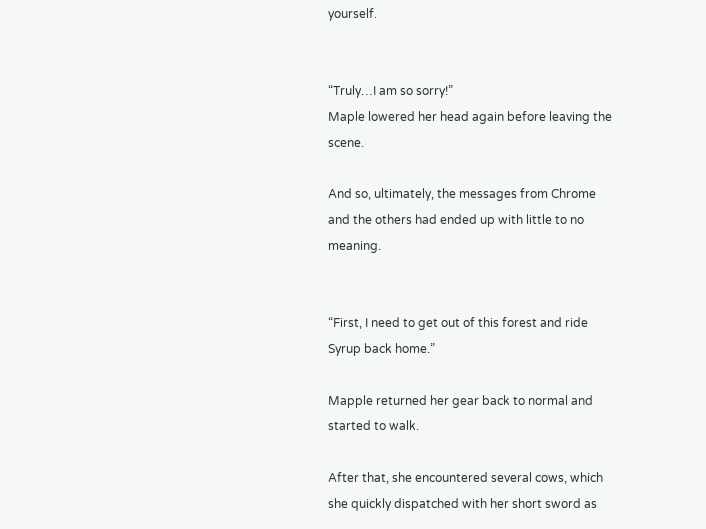yourself.


“Truly…I am so sorry!”
Maple lowered her head again before leaving the scene.

And so, ultimately, the messages from Chrome and the others had ended up with little to no meaning.


“First, I need to get out of this forest and ride Syrup back home.”

Mapple returned her gear back to normal and started to walk.

After that, she encountered several cows, which she quickly dispatched with her short sword as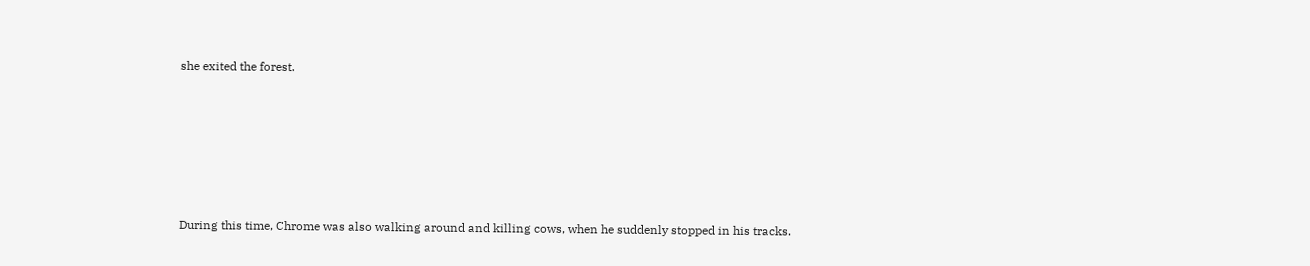she exited the forest.






During this time, Chrome was also walking around and killing cows, when he suddenly stopped in his tracks.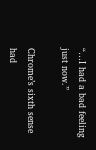“…I had a bad feeling just now.”

Chrome’s sixth sense had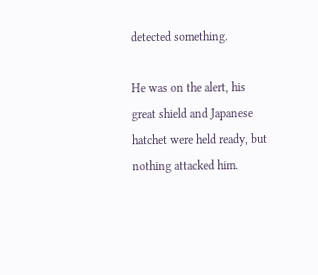detected something.

He was on the alert, his great shield and Japanese hatchet were held ready, but nothing attacked him.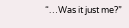“…Was it just me?”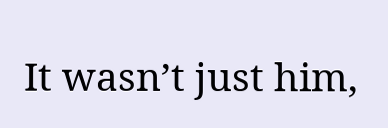It wasn’t just him,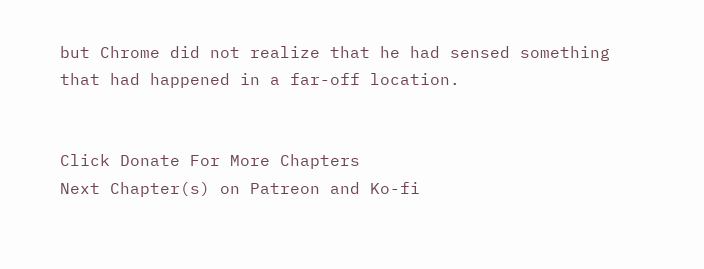but Chrome did not realize that he had sensed something that had happened in a far-off location.


Click Donate For More Chapters
Next Chapter(s) on Patreon and Ko-fi